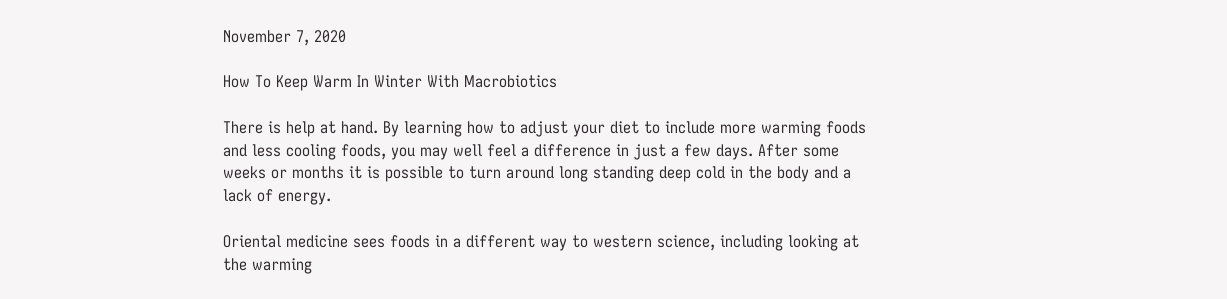November 7, 2020

How To Keep Warm In Winter With Macrobiotics

There is help at hand. By learning how to adjust your diet to include more warming foods and less cooling foods, you may well feel a difference in just a few days. After some weeks or months it is possible to turn around long standing deep cold in the body and a lack of energy.

Oriental medicine sees foods in a different way to western science, including looking at the warming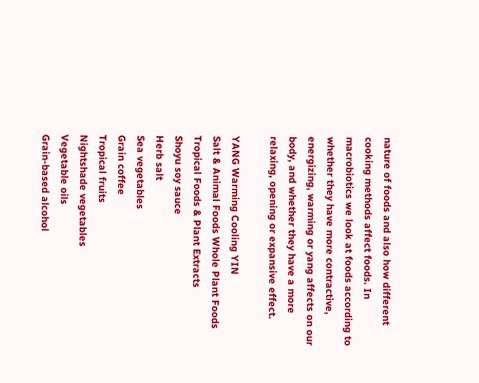nature of foods and also how different cooking methods affect foods. In macrobiotics we look at foods according to whether they have more contractive, energizing, warming or yang affects on our body, and whether they have a more relaxing, opening or expansive effect.

YANG Warming Cooling YIN
Salt & Animal Foods Whole Plant Foods Tropical Foods & Plant Extracts
Shoyu soy sauce
Herb salt
Sea vegetables
Grain coffee
Tropical fruits
Nightshade vegetables
Vegetable oils
Grain-based alcohol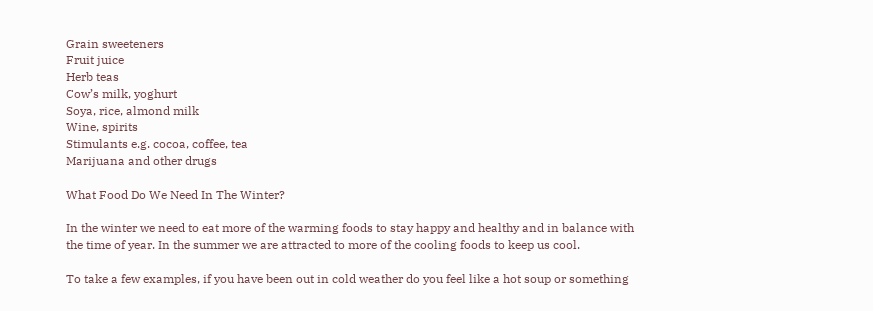Grain sweeteners
Fruit juice
Herb teas
Cow’s milk, yoghurt
Soya, rice, almond milk
Wine, spirits
Stimulants e.g. cocoa, coffee, tea
Marijuana and other drugs

What Food Do We Need In The Winter?

In the winter we need to eat more of the warming foods to stay happy and healthy and in balance with the time of year. In the summer we are attracted to more of the cooling foods to keep us cool.

To take a few examples, if you have been out in cold weather do you feel like a hot soup or something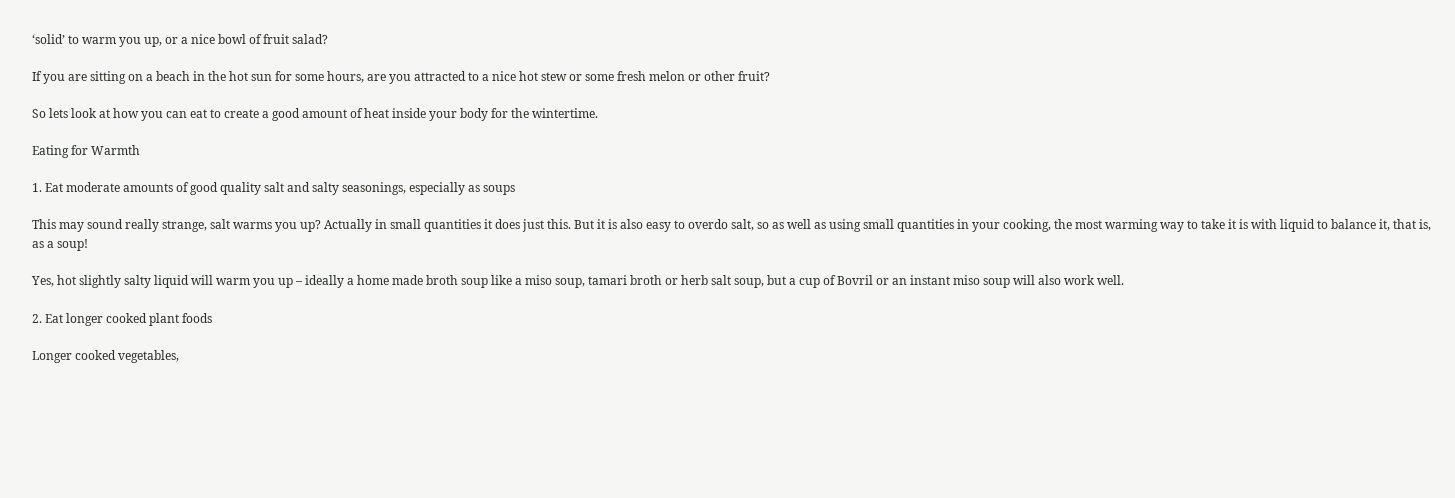‘solid’ to warm you up, or a nice bowl of fruit salad?

If you are sitting on a beach in the hot sun for some hours, are you attracted to a nice hot stew or some fresh melon or other fruit?

So lets look at how you can eat to create a good amount of heat inside your body for the wintertime.

Eating for Warmth

1. Eat moderate amounts of good quality salt and salty seasonings, especially as soups

This may sound really strange, salt warms you up? Actually in small quantities it does just this. But it is also easy to overdo salt, so as well as using small quantities in your cooking, the most warming way to take it is with liquid to balance it, that is, as a soup!

Yes, hot slightly salty liquid will warm you up – ideally a home made broth soup like a miso soup, tamari broth or herb salt soup, but a cup of Bovril or an instant miso soup will also work well.

2. Eat longer cooked plant foods

Longer cooked vegetables,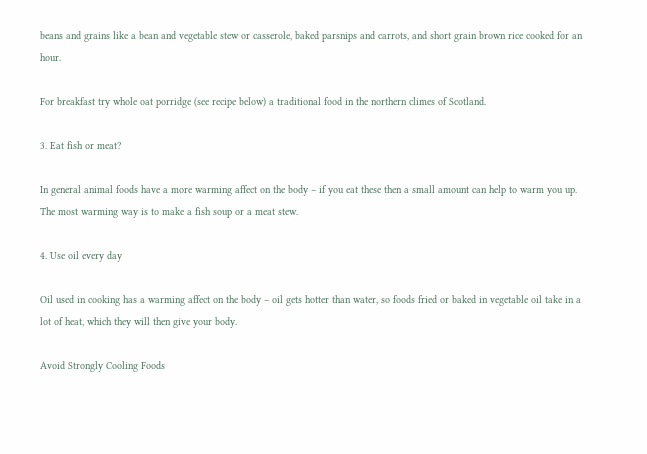beans and grains like a bean and vegetable stew or casserole, baked parsnips and carrots, and short grain brown rice cooked for an hour.

For breakfast try whole oat porridge (see recipe below) a traditional food in the northern climes of Scotland.

3. Eat fish or meat?

In general animal foods have a more warming affect on the body – if you eat these then a small amount can help to warm you up. The most warming way is to make a fish soup or a meat stew.

4. Use oil every day

Oil used in cooking has a warming affect on the body – oil gets hotter than water, so foods fried or baked in vegetable oil take in a lot of heat, which they will then give your body.

Avoid Strongly Cooling Foods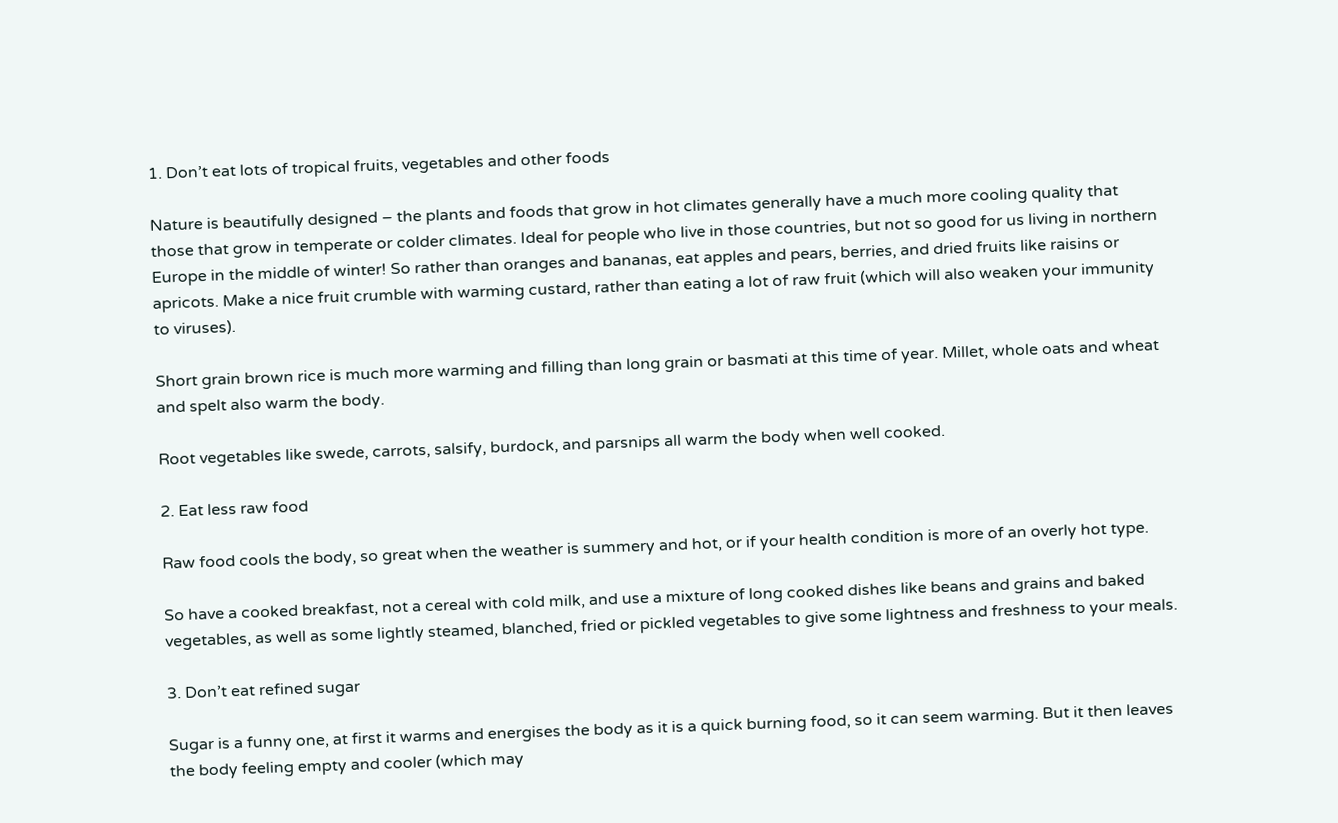1. Don’t eat lots of tropical fruits, vegetables and other foods

Nature is beautifully designed – the plants and foods that grow in hot climates generally have a much more cooling quality that those that grow in temperate or colder climates. Ideal for people who live in those countries, but not so good for us living in northern Europe in the middle of winter! So rather than oranges and bananas, eat apples and pears, berries, and dried fruits like raisins or apricots. Make a nice fruit crumble with warming custard, rather than eating a lot of raw fruit (which will also weaken your immunity to viruses).

Short grain brown rice is much more warming and filling than long grain or basmati at this time of year. Millet, whole oats and wheat and spelt also warm the body.

Root vegetables like swede, carrots, salsify, burdock, and parsnips all warm the body when well cooked.

2. Eat less raw food

Raw food cools the body, so great when the weather is summery and hot, or if your health condition is more of an overly hot type.

So have a cooked breakfast, not a cereal with cold milk, and use a mixture of long cooked dishes like beans and grains and baked vegetables, as well as some lightly steamed, blanched, fried or pickled vegetables to give some lightness and freshness to your meals.

3. Don’t eat refined sugar

Sugar is a funny one, at first it warms and energises the body as it is a quick burning food, so it can seem warming. But it then leaves the body feeling empty and cooler (which may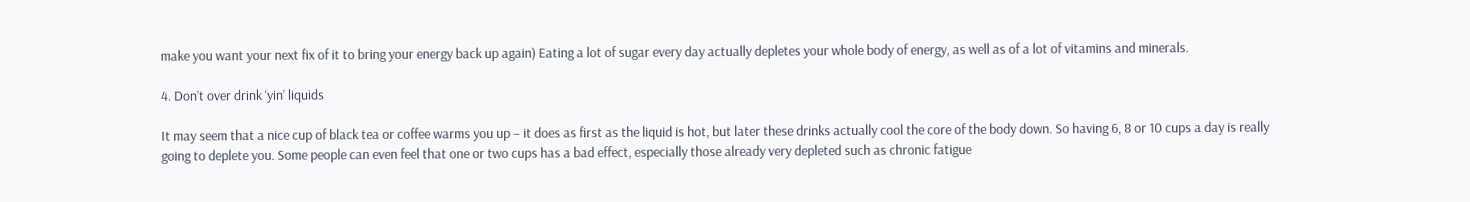make you want your next fix of it to bring your energy back up again) Eating a lot of sugar every day actually depletes your whole body of energy, as well as of a lot of vitamins and minerals.

4. Don’t over drink ‘yin’ liquids

It may seem that a nice cup of black tea or coffee warms you up – it does as first as the liquid is hot, but later these drinks actually cool the core of the body down. So having 6, 8 or 10 cups a day is really going to deplete you. Some people can even feel that one or two cups has a bad effect, especially those already very depleted such as chronic fatigue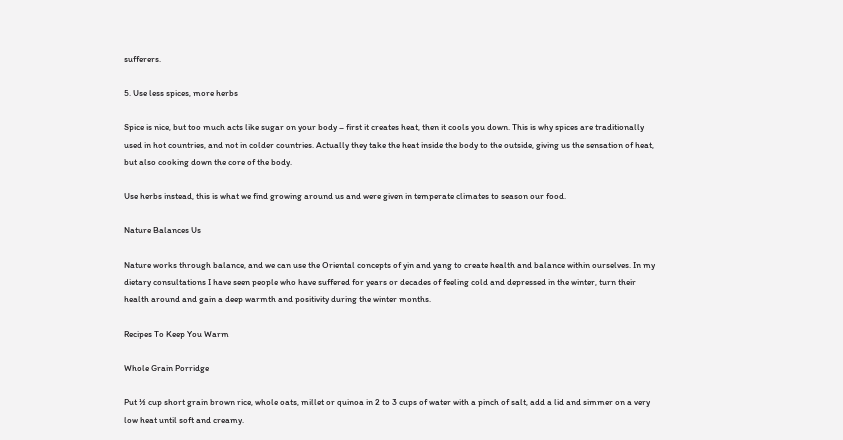sufferers.

5. Use less spices, more herbs

Spice is nice, but too much acts like sugar on your body – first it creates heat, then it cools you down. This is why spices are traditionally used in hot countries, and not in colder countries. Actually they take the heat inside the body to the outside, giving us the sensation of heat, but also cooking down the core of the body.

Use herbs instead, this is what we find growing around us and were given in temperate climates to season our food.

Nature Balances Us

Nature works through balance, and we can use the Oriental concepts of yin and yang to create health and balance within ourselves. In my dietary consultations I have seen people who have suffered for years or decades of feeling cold and depressed in the winter, turn their health around and gain a deep warmth and positivity during the winter months.

Recipes To Keep You Warm

Whole Grain Porridge

Put ½ cup short grain brown rice, whole oats, millet or quinoa in 2 to 3 cups of water with a pinch of salt, add a lid and simmer on a very low heat until soft and creamy.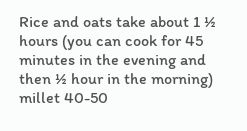Rice and oats take about 1 ½ hours (you can cook for 45 minutes in the evening and then ½ hour in the morning) millet 40-50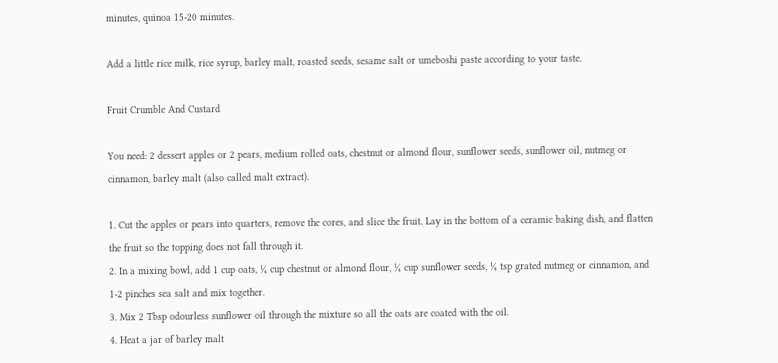minutes, quinoa 15-20 minutes.

Add a little rice milk, rice syrup, barley malt, roasted seeds, sesame salt or umeboshi paste according to your taste.

Fruit Crumble And Custard

You need: 2 dessert apples or 2 pears, medium rolled oats, chestnut or almond flour, sunflower seeds, sunflower oil, nutmeg or cinnamon, barley malt (also called malt extract).

1. Cut the apples or pears into quarters, remove the cores, and slice the fruit. Lay in the bottom of a ceramic baking dish, and flatten the fruit so the topping does not fall through it.
2. In a mixing bowl, add 1 cup oats, ¼ cup chestnut or almond flour, ¼ cup sunflower seeds, ¼ tsp grated nutmeg or cinnamon, and 1-2 pinches sea salt and mix together.
3. Mix 2 Tbsp odourless sunflower oil through the mixture so all the oats are coated with the oil.
4. Heat a jar of barley malt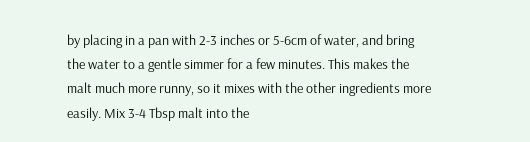by placing in a pan with 2-3 inches or 5-6cm of water, and bring the water to a gentle simmer for a few minutes. This makes the malt much more runny, so it mixes with the other ingredients more easily. Mix 3-4 Tbsp malt into the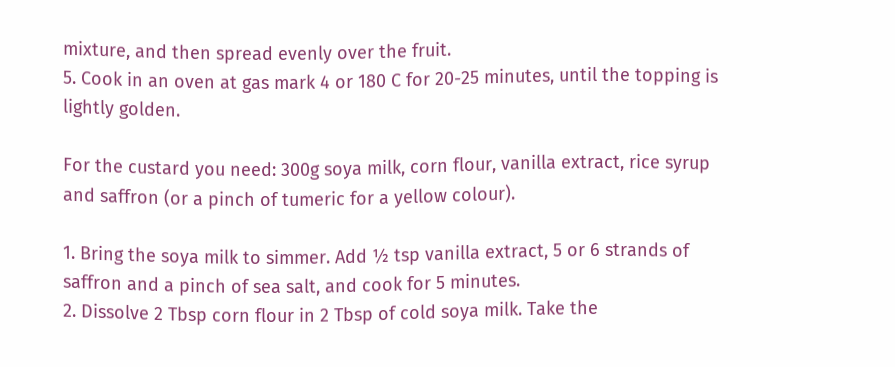mixture, and then spread evenly over the fruit.
5. Cook in an oven at gas mark 4 or 180 C for 20-25 minutes, until the topping is lightly golden.

For the custard you need: 300g soya milk, corn flour, vanilla extract, rice syrup and saffron (or a pinch of tumeric for a yellow colour).

1. Bring the soya milk to simmer. Add ½ tsp vanilla extract, 5 or 6 strands of saffron and a pinch of sea salt, and cook for 5 minutes.
2. Dissolve 2 Tbsp corn flour in 2 Tbsp of cold soya milk. Take the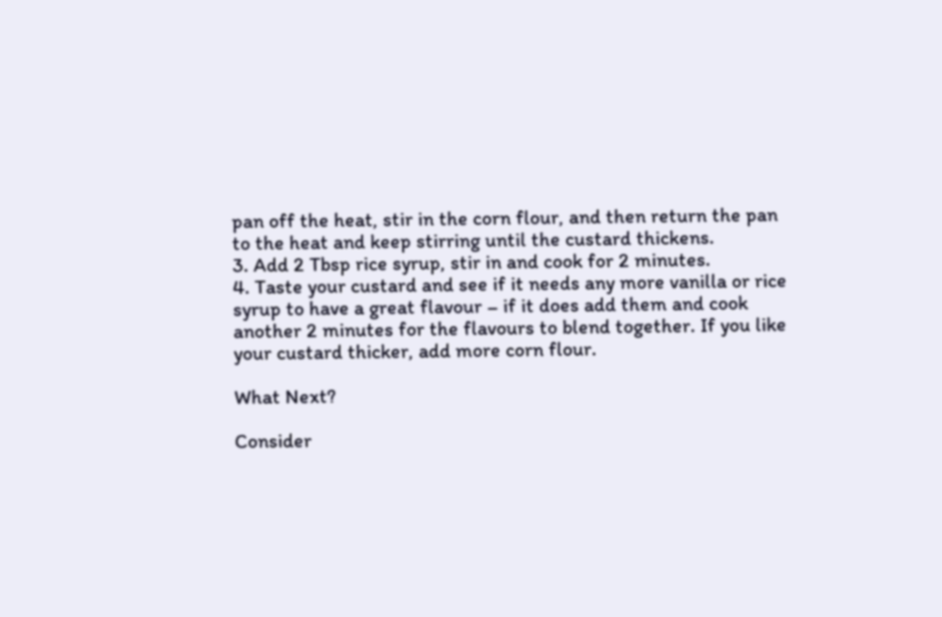pan off the heat, stir in the corn flour, and then return the pan to the heat and keep stirring until the custard thickens.
3. Add 2 Tbsp rice syrup, stir in and cook for 2 minutes.
4. Taste your custard and see if it needs any more vanilla or rice syrup to have a great flavour – if it does add them and cook another 2 minutes for the flavours to blend together. If you like your custard thicker, add more corn flour.

What Next?

Consider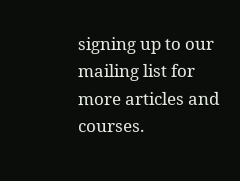signing up to our mailing list for more articles and courses.